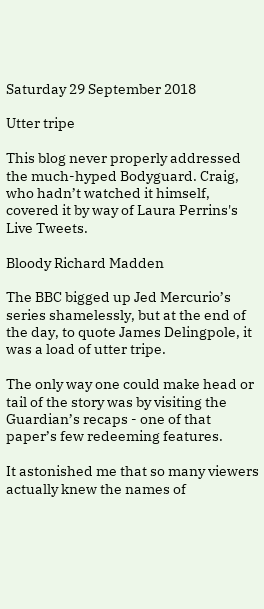Saturday 29 September 2018

Utter tripe

This blog never properly addressed the much-hyped Bodyguard. Craig, who hadn’t watched it himself, covered it by way of Laura Perrins's Live Tweets.

Bloody Richard Madden

The BBC bigged up Jed Mercurio’s series shamelessly, but at the end of the day, to quote James Delingpole, it was a load of utter tripe.

The only way one could make head or tail of the story was by visiting the Guardian’s recaps - one of that paper’s few redeeming features.

It astonished me that so many viewers actually knew the names of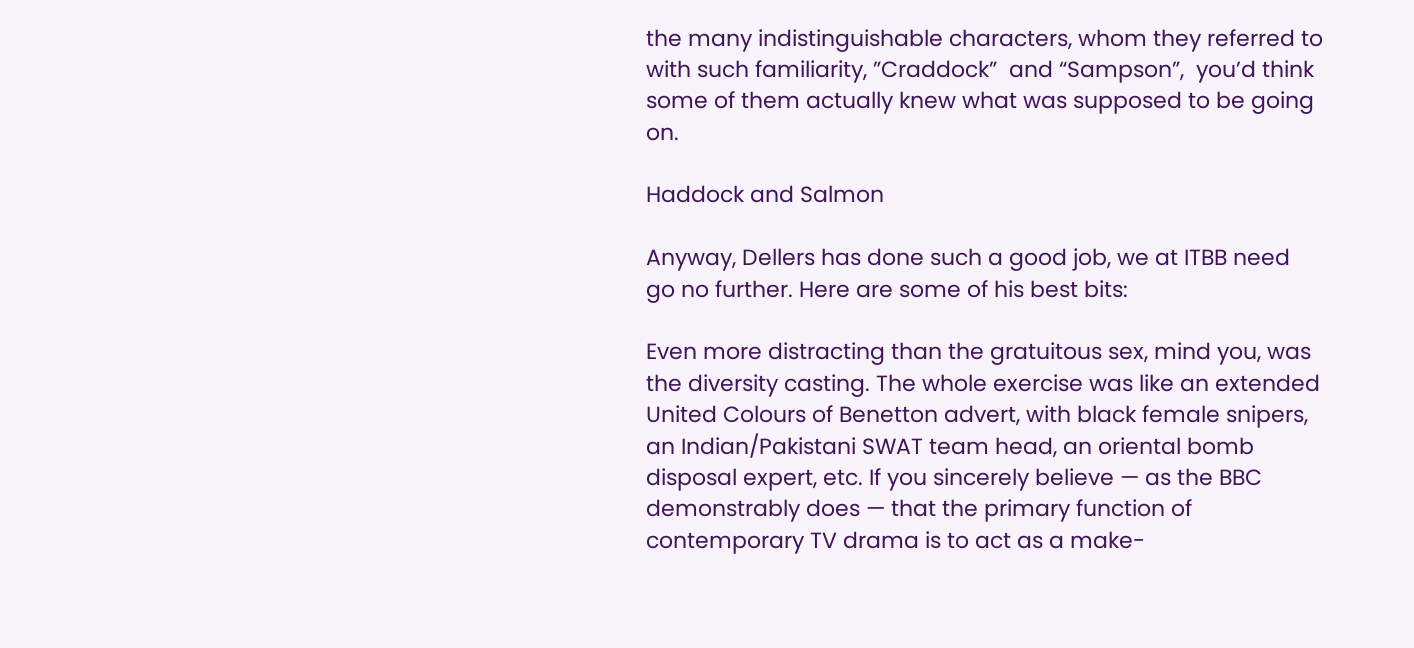the many indistinguishable characters, whom they referred to with such familiarity, ”Craddock”  and “Sampson”,  you’d think some of them actually knew what was supposed to be going on.

Haddock and Salmon

Anyway, Dellers has done such a good job, we at ITBB need go no further. Here are some of his best bits:

Even more distracting than the gratuitous sex, mind you, was the diversity casting. The whole exercise was like an extended United Colours of Benetton advert, with black female snipers, an Indian/Pakistani SWAT team head, an oriental bomb disposal expert, etc. If you sincerely believe — as the BBC demonstrably does — that the primary function of contemporary TV drama is to act as a make-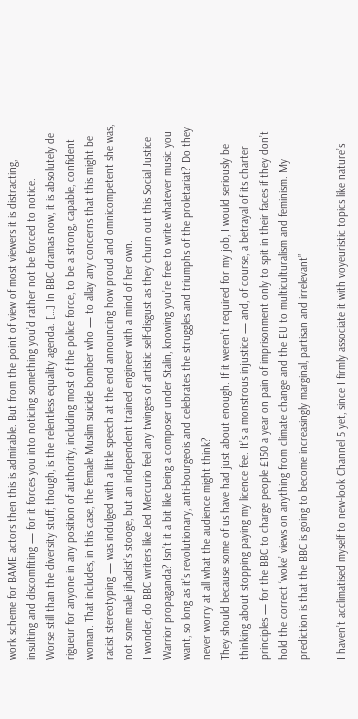work scheme for BAME actors then this is admirable. But from the point of view of most viewers it is distracting, insulting and discomfiting — for it forces you into noticing something you’d rather not be forced to notice.
Worse still than the diversity stuff, though, is the relentless equality agenda. […] In BBC dramas now, it is absolutely de rigueur for anyone in any position of authority, including most of the police force, to be a strong, capable, confident woman. That includes, in this case, the female Muslim suicide bomber who — to allay any concerns that this might be racist stereotyping — was indulged with a little speech at the end announcing how proud and omnicompetent she was, not some male jihadist’s stooge, but an independent trained engineer with a mind of her own.
I wonder, do BBC writers like Jed Mercurio feel any twinges of artistic self-disgust as they churn out this Social Justice Warrior propaganda? Isn’t it a bit like being a composer under Stalin, knowing you’re free to write whatever music you want, so long as it’s revolutionary, anti-bourgeois and celebrates the struggles and triumphs of the proletariat? Do they never worry at all what the audience might think?
They should because some of us have had just about enough. If it weren’t required for my job, I would seriously be thinking about stopping paying my licence fee. It’s a monstrous injustice — and, of course, a betrayal of its charter principles — for the BBC to charge people £150 a year on pain of imprisonment only to spit in their faces if they don’t hold the correct ‘woke’ views on anything from climate change and the EU to multiculturalism and feminism. My prediction is that the BBC is going to become increasingly marginal, partisan and irrelevant”

I haven’t acclimatised myself to new-look Channel 5 yet, since I firmly associate it with voyeuristic topics like nature’s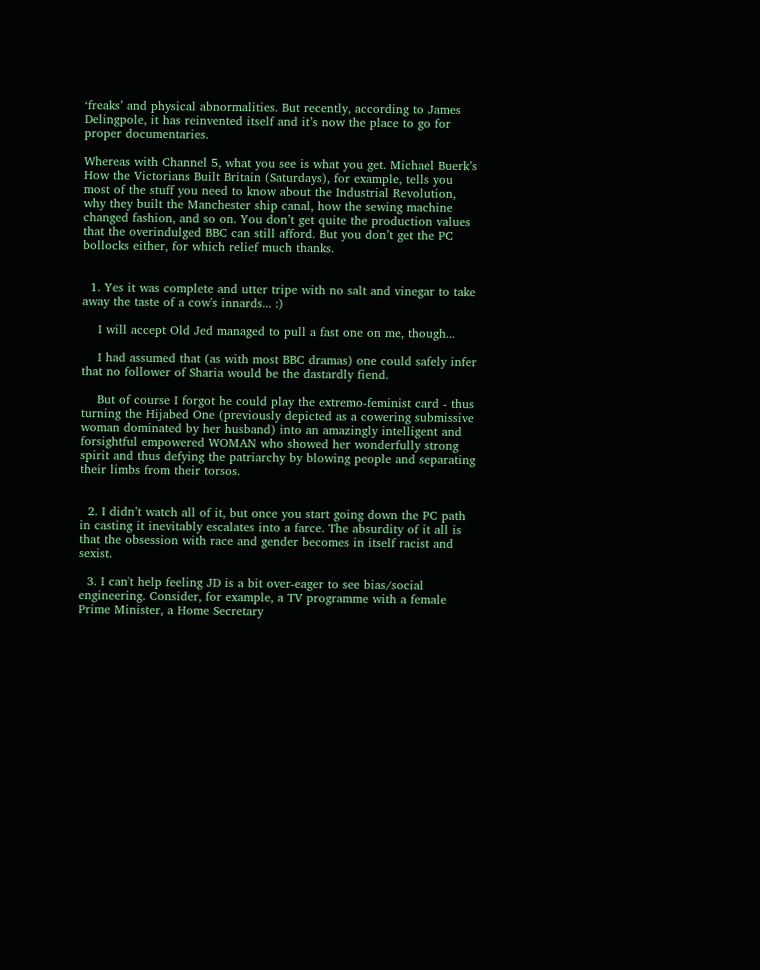‘freaks’ and physical abnormalities. But recently, according to James Delingpole, it has reinvented itself and it’s now the place to go for proper documentaries.

Whereas with Channel 5, what you see is what you get. Michael Buerk’s How the Victorians Built Britain (Saturdays), for example, tells you most of the stuff you need to know about the Industrial Revolution, why they built the Manchester ship canal, how the sewing machine changed fashion, and so on. You don’t get quite the production values that the overindulged BBC can still afford. But you don’t get the PC bollocks either, for which relief much thanks.


  1. Yes it was complete and utter tripe with no salt and vinegar to take away the taste of a cow's innards... :)

    I will accept Old Jed managed to pull a fast one on me, though...

    I had assumed that (as with most BBC dramas) one could safely infer that no follower of Sharia would be the dastardly fiend.

    But of course I forgot he could play the extremo-feminist card - thus turning the Hijabed One (previously depicted as a cowering submissive woman dominated by her husband) into an amazingly intelligent and forsightful empowered WOMAN who showed her wonderfully strong spirit and thus defying the patriarchy by blowing people and separating their limbs from their torsos.


  2. I didn’t watch all of it, but once you start going down the PC path in casting it inevitably escalates into a farce. The absurdity of it all is that the obsession with race and gender becomes in itself racist and sexist.

  3. I can't help feeling JD is a bit over-eager to see bias/social engineering. Consider, for example, a TV programme with a female Prime Minister, a Home Secretary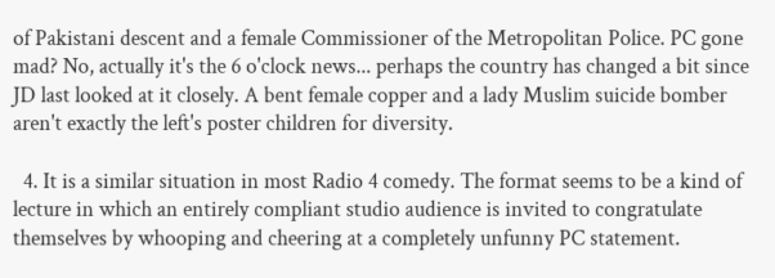of Pakistani descent and a female Commissioner of the Metropolitan Police. PC gone mad? No, actually it's the 6 o'clock news... perhaps the country has changed a bit since JD last looked at it closely. A bent female copper and a lady Muslim suicide bomber aren't exactly the left's poster children for diversity.

  4. It is a similar situation in most Radio 4 comedy. The format seems to be a kind of lecture in which an entirely compliant studio audience is invited to congratulate themselves by whooping and cheering at a completely unfunny PC statement.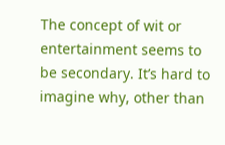The concept of wit or entertainment seems to be secondary. It’s hard to imagine why, other than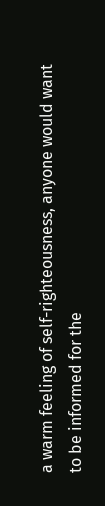a warm feeling of self-righteousness, anyone would want to be informed for the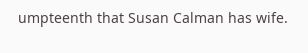umpteenth that Susan Calman has wife.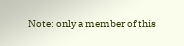Note: only a member of this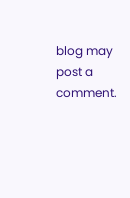blog may post a comment.